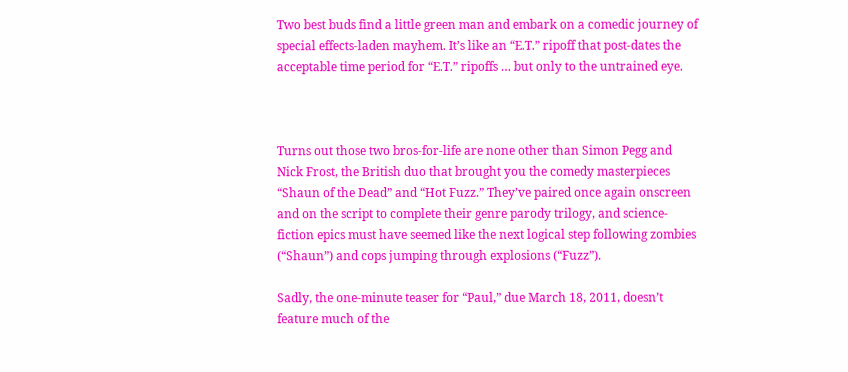Two best buds find a little green man and embark on a comedic journey of special effects-laden mayhem. It’s like an “E.T.” ripoff that post-dates the acceptable time period for “E.T.” ripoffs … but only to the untrained eye.



Turns out those two bros-for-life are none other than Simon Pegg and Nick Frost, the British duo that brought you the comedy masterpieces “Shaun of the Dead” and “Hot Fuzz.” They’ve paired once again onscreen and on the script to complete their genre parody trilogy, and science-fiction epics must have seemed like the next logical step following zombies (“Shaun”) and cops jumping through explosions (“Fuzz”).

Sadly, the one-minute teaser for “Paul,” due March 18, 2011, doesn’t feature much of the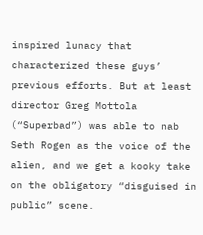inspired lunacy that characterized these guys’ previous efforts. But at least director Greg Mottola (“Superbad”) was able to nab Seth Rogen as the voice of the alien, and we get a kooky take on the obligatory “disguised in public” scene.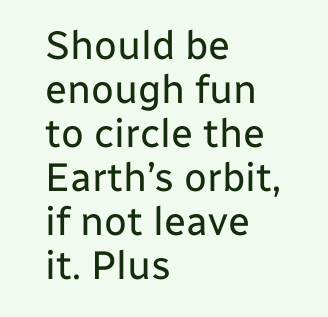Should be enough fun to circle the Earth’s orbit, if not leave it. Plus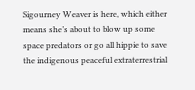Sigourney Weaver is here, which either means she’s about to blow up some space predators or go all hippie to save the indigenous peaceful extraterrestrial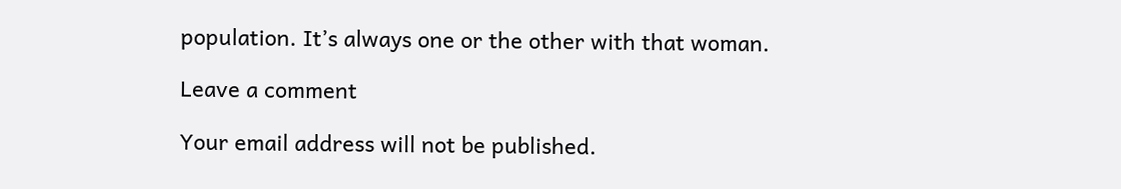population. It’s always one or the other with that woman.

Leave a comment

Your email address will not be published.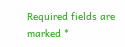Required fields are marked *